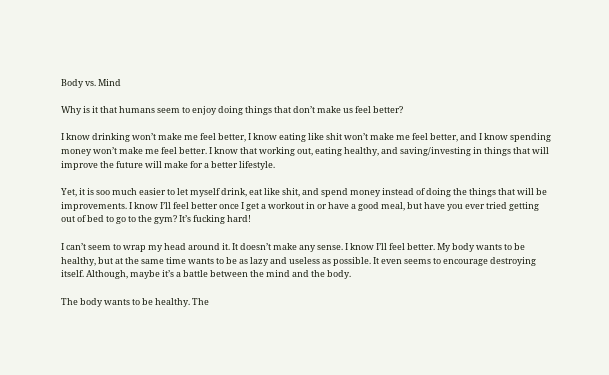Body vs. Mind

Why is it that humans seem to enjoy doing things that don’t make us feel better?

I know drinking won’t make me feel better, I know eating like shit won’t make me feel better, and I know spending money won’t make me feel better. I know that working out, eating healthy, and saving/investing in things that will improve the future will make for a better lifestyle.

Yet, it is soo much easier to let myself drink, eat like shit, and spend money instead of doing the things that will be improvements. I know I’ll feel better once I get a workout in or have a good meal, but have you ever tried getting out of bed to go to the gym? It’s fucking hard!

I can’t seem to wrap my head around it. It doesn’t make any sense. I know I’ll feel better. My body wants to be healthy, but at the same time wants to be as lazy and useless as possible. It even seems to encourage destroying itself. Although, maybe it’s a battle between the mind and the body.

The body wants to be healthy. The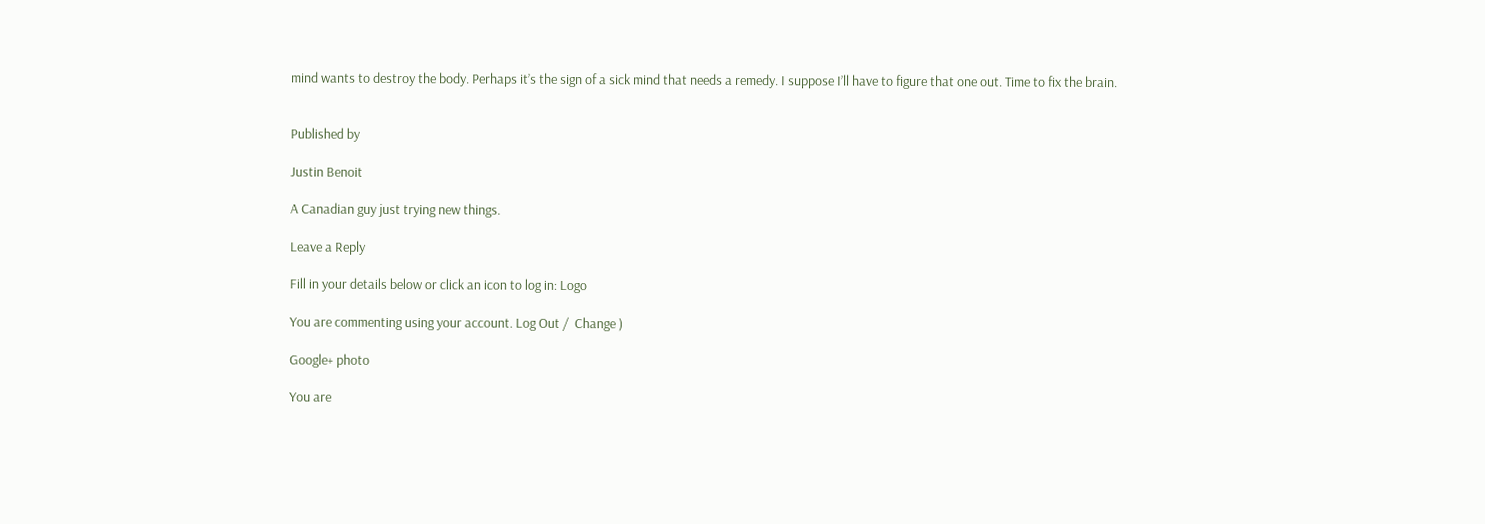mind wants to destroy the body. Perhaps it’s the sign of a sick mind that needs a remedy. I suppose I’ll have to figure that one out. Time to fix the brain.


Published by

Justin Benoit

A Canadian guy just trying new things.

Leave a Reply

Fill in your details below or click an icon to log in: Logo

You are commenting using your account. Log Out /  Change )

Google+ photo

You are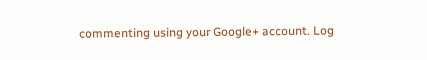commenting using your Google+ account. Log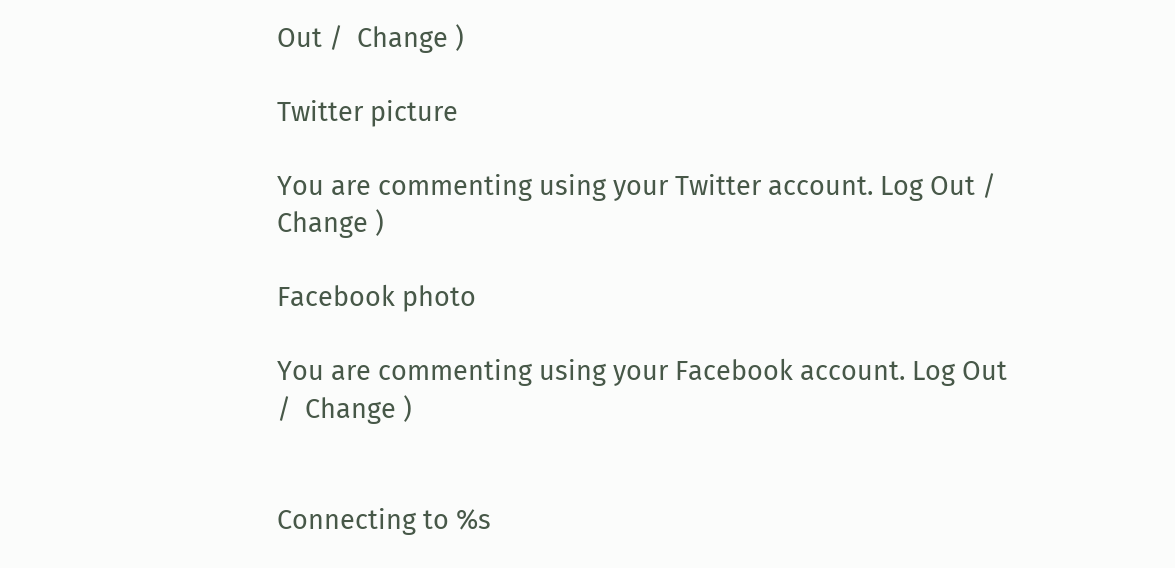Out /  Change )

Twitter picture

You are commenting using your Twitter account. Log Out /  Change )

Facebook photo

You are commenting using your Facebook account. Log Out /  Change )


Connecting to %s